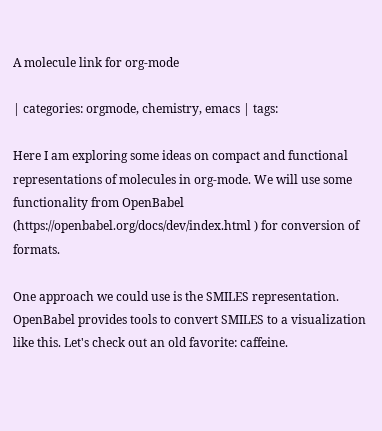A molecule link for org-mode

| categories: orgmode, chemistry, emacs | tags:

Here I am exploring some ideas on compact and functional representations of molecules in org-mode. We will use some functionality from OpenBabel (https://openbabel.org/docs/dev/index.html ) for conversion of formats.

One approach we could use is the SMILES representation. OpenBabel provides tools to convert SMILES to a visualization like this. Let's check out an old favorite: caffeine.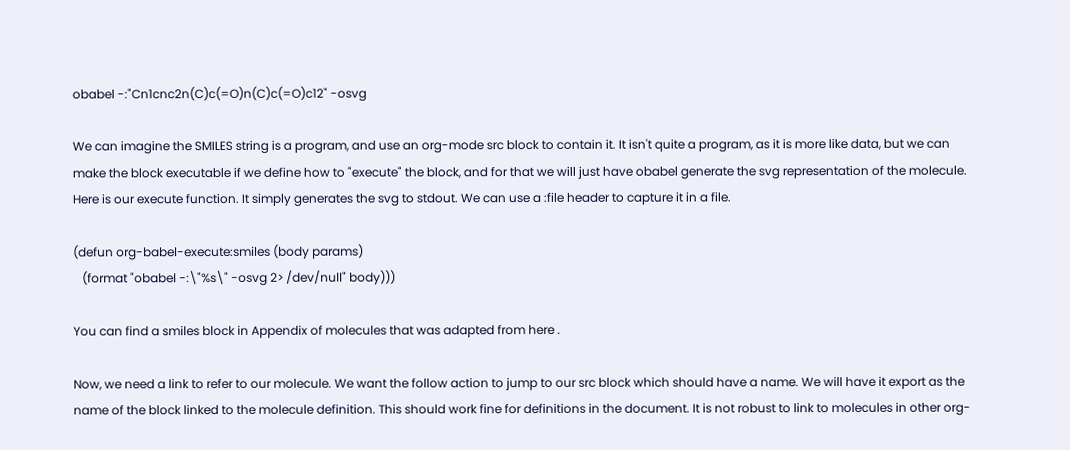obabel -:"Cn1cnc2n(C)c(=O)n(C)c(=O)c12" -osvg

We can imagine the SMILES string is a program, and use an org-mode src block to contain it. It isn't quite a program, as it is more like data, but we can make the block executable if we define how to "execute" the block, and for that we will just have obabel generate the svg representation of the molecule. Here is our execute function. It simply generates the svg to stdout. We can use a :file header to capture it in a file.

(defun org-babel-execute:smiles (body params)
   (format "obabel -:\"%s\" -osvg 2> /dev/null" body)))

You can find a smiles block in Appendix of molecules that was adapted from here .

Now, we need a link to refer to our molecule. We want the follow action to jump to our src block which should have a name. We will have it export as the name of the block linked to the molecule definition. This should work fine for definitions in the document. It is not robust to link to molecules in other org-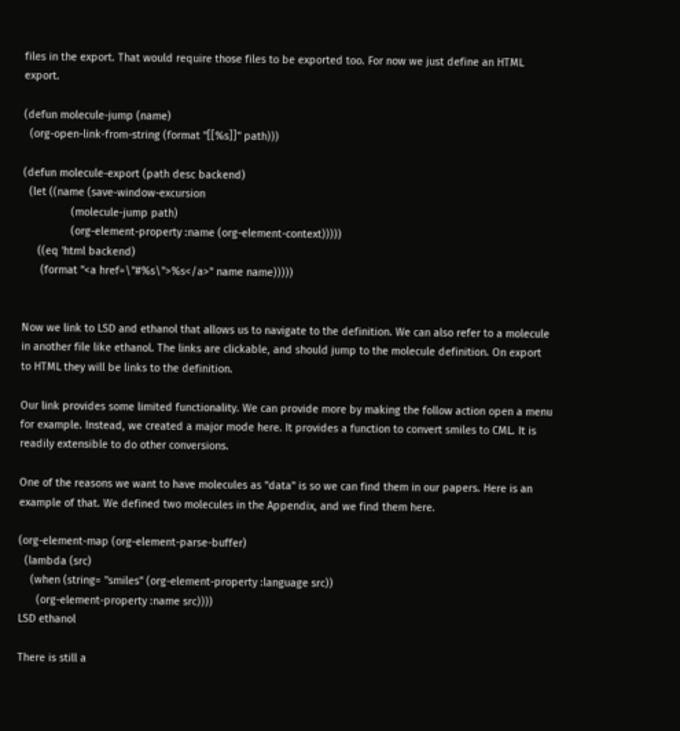files in the export. That would require those files to be exported too. For now we just define an HTML export.

(defun molecule-jump (name)
  (org-open-link-from-string (format "[[%s]]" path)))

(defun molecule-export (path desc backend)
  (let ((name (save-window-excursion
                (molecule-jump path)
                (org-element-property :name (org-element-context)))))
     ((eq 'html backend)
      (format "<a href=\"#%s\">%s</a>" name name)))))


Now we link to LSD and ethanol that allows us to navigate to the definition. We can also refer to a molecule in another file like ethanol. The links are clickable, and should jump to the molecule definition. On export to HTML they will be links to the definition.

Our link provides some limited functionality. We can provide more by making the follow action open a menu for example. Instead, we created a major mode here. It provides a function to convert smiles to CML. It is readily extensible to do other conversions.

One of the reasons we want to have molecules as "data" is so we can find them in our papers. Here is an example of that. We defined two molecules in the Appendix, and we find them here.

(org-element-map (org-element-parse-buffer)
  (lambda (src)
    (when (string= "smiles" (org-element-property :language src))
      (org-element-property :name src))))
LSD ethanol

There is still a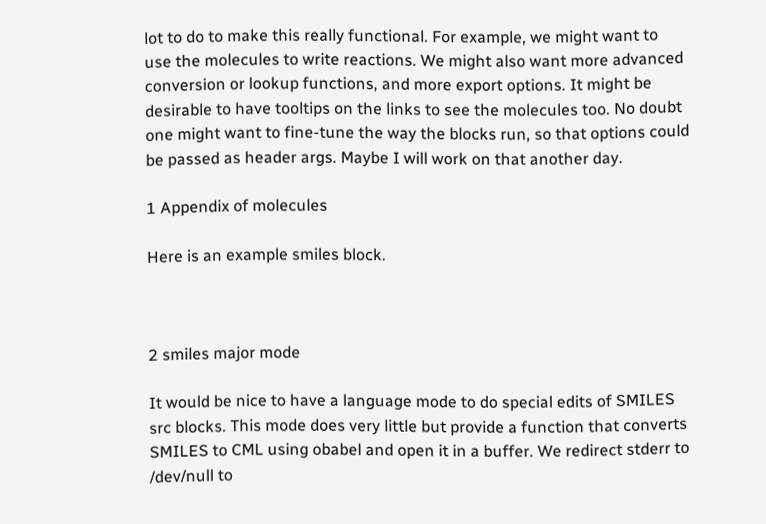lot to do to make this really functional. For example, we might want to use the molecules to write reactions. We might also want more advanced conversion or lookup functions, and more export options. It might be desirable to have tooltips on the links to see the molecules too. No doubt one might want to fine-tune the way the blocks run, so that options could be passed as header args. Maybe I will work on that another day.

1 Appendix of molecules

Here is an example smiles block.



2 smiles major mode

It would be nice to have a language mode to do special edits of SMILES src blocks. This mode does very little but provide a function that converts SMILES to CML using obabel and open it in a buffer. We redirect stderr to /dev/null to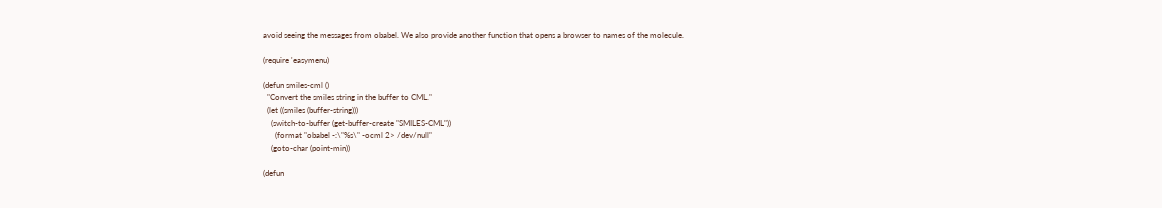avoid seeing the messages from obabel. We also provide another function that opens a browser to names of the molecule.

(require 'easymenu)

(defun smiles-cml ()
  "Convert the smiles string in the buffer to CML."
  (let ((smiles (buffer-string)))
    (switch-to-buffer (get-buffer-create "SMILES-CML"))
      (format "obabel -:\"%s\" -ocml 2> /dev/null"
    (goto-char (point-min))

(defun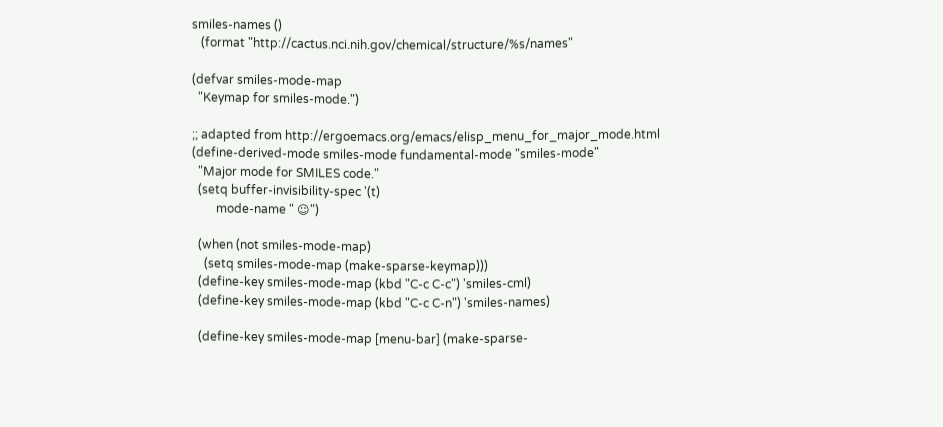smiles-names ()
   (format "http://cactus.nci.nih.gov/chemical/structure/%s/names"

(defvar smiles-mode-map
  "Keymap for smiles-mode.")

;; adapted from http://ergoemacs.org/emacs/elisp_menu_for_major_mode.html
(define-derived-mode smiles-mode fundamental-mode "smiles-mode"
  "Major mode for SMILES code."
  (setq buffer-invisibility-spec '(t)
        mode-name " ☺")

  (when (not smiles-mode-map)
    (setq smiles-mode-map (make-sparse-keymap)))
  (define-key smiles-mode-map (kbd "C-c C-c") 'smiles-cml)
  (define-key smiles-mode-map (kbd "C-c C-n") 'smiles-names)

  (define-key smiles-mode-map [menu-bar] (make-sparse-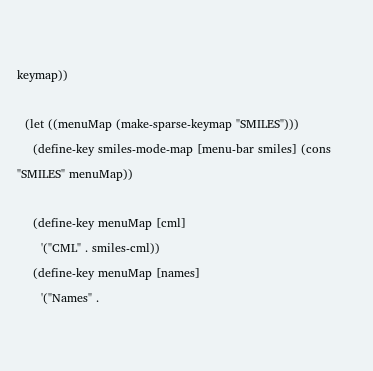keymap))

  (let ((menuMap (make-sparse-keymap "SMILES")))
    (define-key smiles-mode-map [menu-bar smiles] (cons "SMILES" menuMap))

    (define-key menuMap [cml]
      '("CML" . smiles-cml))
    (define-key menuMap [names]
      '("Names" .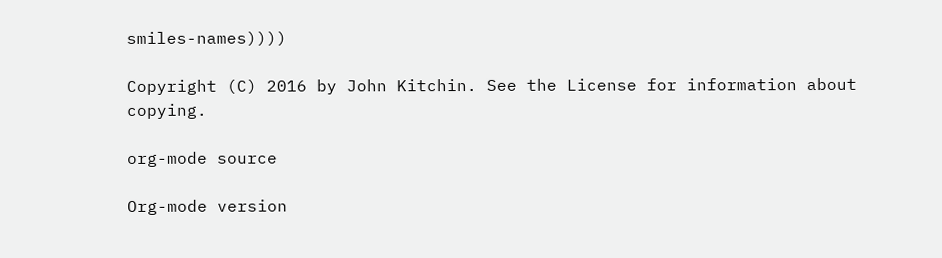smiles-names))))

Copyright (C) 2016 by John Kitchin. See the License for information about copying.

org-mode source

Org-mode version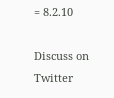= 8.2.10

Discuss on Twitter